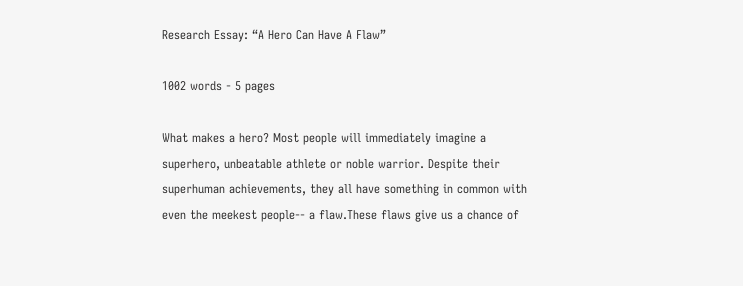Research Essay: “A Hero Can Have A Flaw”

1002 words - 5 pages

What makes a hero? Most people will immediately imagine a superhero, unbeatable athlete or noble warrior. Despite their superhuman achievements, they all have something in common with even the meekest people-- a flaw.These flaws give us a chance of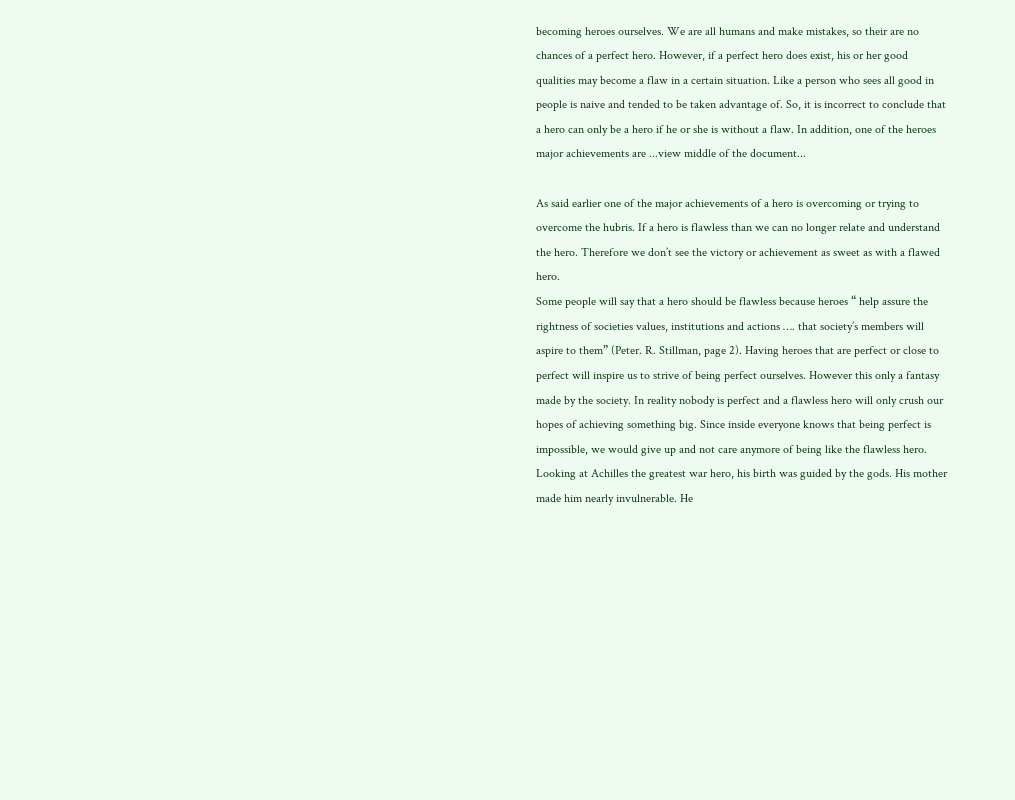becoming heroes ourselves. We are all humans and make mistakes, so their are no chances of a perfect hero. However, if a perfect hero does exist, his or her good qualities may become a flaw in a certain situation. Like a person who sees all good in people is naive and tended to be taken advantage of. So, it is incorrect to conclude that a hero can only be a hero if he or she is without a flaw. In addition, one of the heroes major achievements are ...view middle of the document...

As said earlier one of the major achievements of a hero is overcoming or trying to overcome the hubris. If a hero is flawless than we can no longer relate and understand the hero. Therefore we don’t see the victory or achievement as sweet as with a flawed hero.
Some people will say that a hero should be flawless because heroes “ help assure the rightness of societies values, institutions and actions …. that society’s members will aspire to them” (Peter. R. Stillman, page 2). Having heroes that are perfect or close to perfect will inspire us to strive of being perfect ourselves. However this only a fantasy made by the society. In reality nobody is perfect and a flawless hero will only crush our hopes of achieving something big. Since inside everyone knows that being perfect is impossible, we would give up and not care anymore of being like the flawless hero. Looking at Achilles the greatest war hero, his birth was guided by the gods. His mother made him nearly invulnerable. He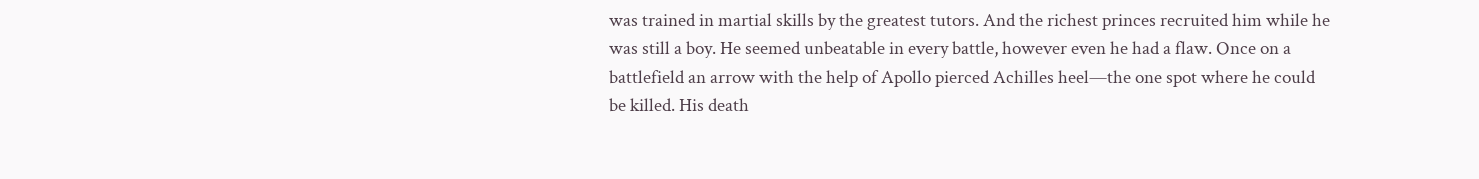was trained in martial skills by the greatest tutors. And the richest princes recruited him while he was still a boy. He seemed unbeatable in every battle, however even he had a flaw. Once on a battlefield an arrow with the help of Apollo pierced Achilles heel—the one spot where he could be killed. His death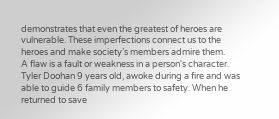demonstrates that even the greatest of heroes are vulnerable. These imperfections connect us to the heroes and make society’s members admire them.
A flaw is a fault or weakness in a person's character. Tyler Doohan 9 years old, awoke during a fire and was able to guide 6 family members to safety. When he returned to save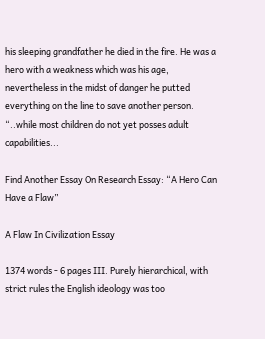his sleeping grandfather he died in the fire. He was a hero with a weakness which was his age, nevertheless in the midst of danger he putted everything on the line to save another person. “..while most children do not yet posses adult capabilities...

Find Another Essay On Research Essay: “A Hero Can Have a Flaw”

A Flaw In Civilization Essay

1374 words - 6 pages III. Purely hierarchical, with strict rules the English ideology was too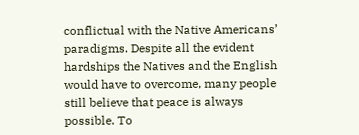conflictual with the Native Americans’ paradigms. Despite all the evident hardships the Natives and the English would have to overcome, many people still believe that peace is always possible. To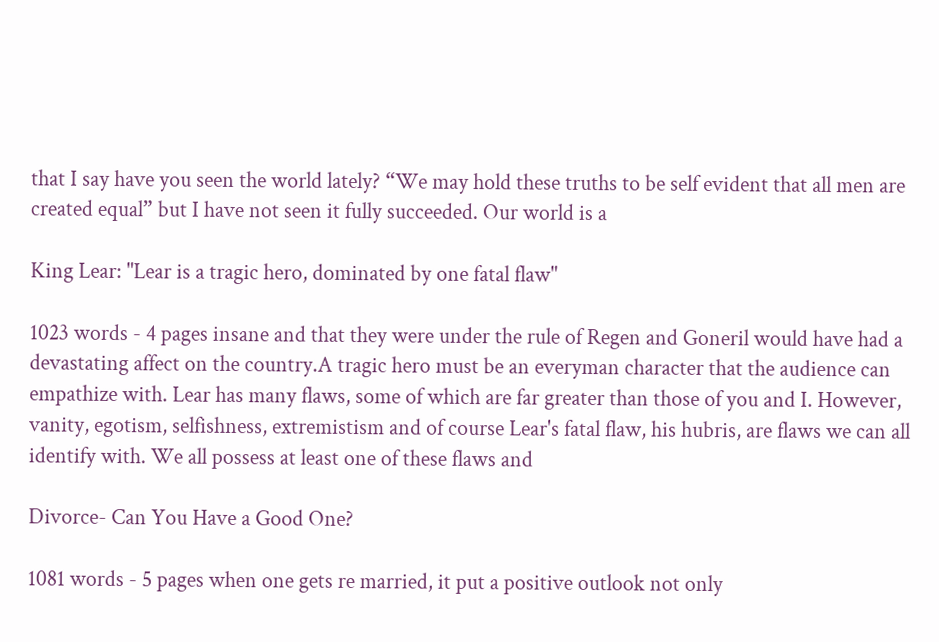that I say have you seen the world lately? “We may hold these truths to be self evident that all men are created equal” but I have not seen it fully succeeded. Our world is a

King Lear: "Lear is a tragic hero, dominated by one fatal flaw"

1023 words - 4 pages insane and that they were under the rule of Regen and Goneril would have had a devastating affect on the country.A tragic hero must be an everyman character that the audience can empathize with. Lear has many flaws, some of which are far greater than those of you and I. However, vanity, egotism, selfishness, extremistism and of course Lear's fatal flaw, his hubris, are flaws we can all identify with. We all possess at least one of these flaws and

Divorce- Can You Have a Good One?

1081 words - 5 pages when one gets re married, it put a positive outlook not only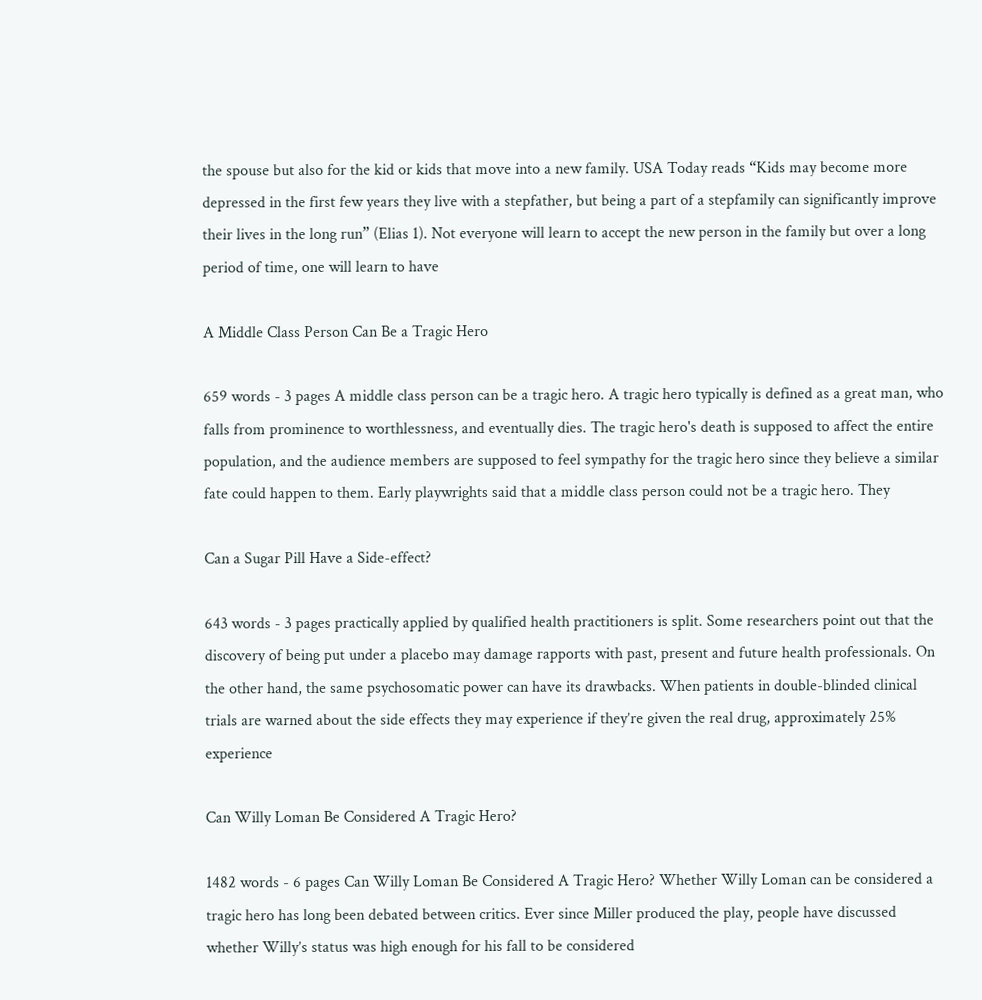the spouse but also for the kid or kids that move into a new family. USA Today reads “Kids may become more depressed in the first few years they live with a stepfather, but being a part of a stepfamily can significantly improve their lives in the long run” (Elias 1). Not everyone will learn to accept the new person in the family but over a long period of time, one will learn to have

A Middle Class Person Can Be a Tragic Hero

659 words - 3 pages A middle class person can be a tragic hero. A tragic hero typically is defined as a great man, who falls from prominence to worthlessness, and eventually dies. The tragic hero's death is supposed to affect the entire population, and the audience members are supposed to feel sympathy for the tragic hero since they believe a similar fate could happen to them. Early playwrights said that a middle class person could not be a tragic hero. They

Can a Sugar Pill Have a Side-effect?

643 words - 3 pages practically applied by qualified health practitioners is split. Some researchers point out that the discovery of being put under a placebo may damage rapports with past, present and future health professionals. On the other hand, the same psychosomatic power can have its drawbacks. When patients in double-blinded clinical trials are warned about the side effects they may experience if they’re given the real drug, approximately 25% experience

Can Willy Loman Be Considered A Tragic Hero?

1482 words - 6 pages Can Willy Loman Be Considered A Tragic Hero? Whether Willy Loman can be considered a tragic hero has long been debated between critics. Ever since Miller produced the play, people have discussed whether Willy’s status was high enough for his fall to be considered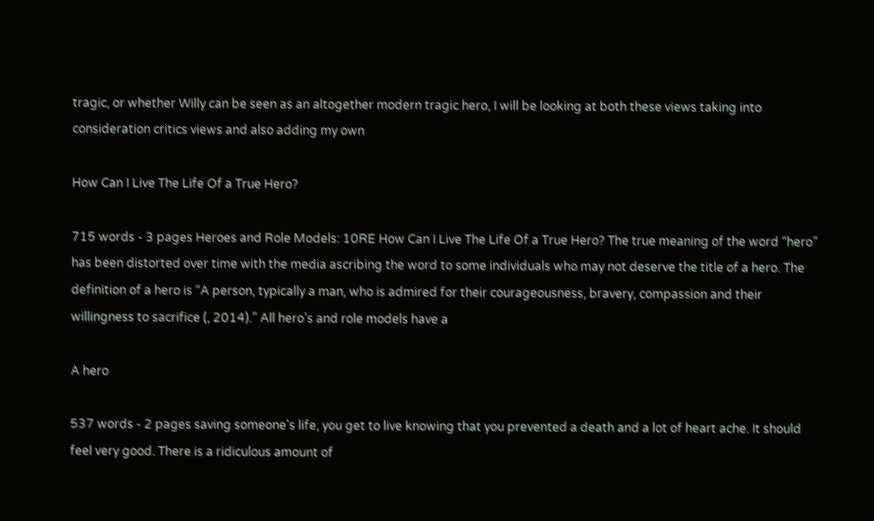tragic, or whether Willy can be seen as an altogether modern tragic hero, I will be looking at both these views taking into consideration critics views and also adding my own

How Can I Live The Life Of a True Hero?

715 words - 3 pages Heroes and Role Models: 10RE How Can I Live The Life Of a True Hero? The true meaning of the word “hero” has been distorted over time with the media ascribing the word to some individuals who may not deserve the title of a hero. The definition of a hero is “A person, typically a man, who is admired for their courageousness, bravery, compassion and their willingness to sacrifice (, 2014).” All hero’s and role models have a

A hero

537 words - 2 pages saving someone's life, you get to live knowing that you prevented a death and a lot of heart ache. It should feel very good. There is a ridiculous amount of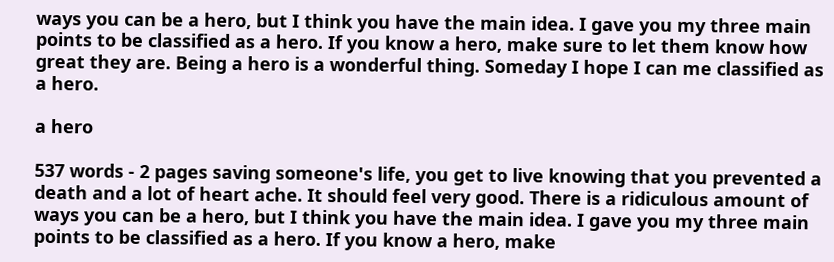ways you can be a hero, but I think you have the main idea. I gave you my three main points to be classified as a hero. If you know a hero, make sure to let them know how great they are. Being a hero is a wonderful thing. Someday I hope I can me classified as a hero.

a hero

537 words - 2 pages saving someone's life, you get to live knowing that you prevented a death and a lot of heart ache. It should feel very good. There is a ridiculous amount of ways you can be a hero, but I think you have the main idea. I gave you my three main points to be classified as a hero. If you know a hero, make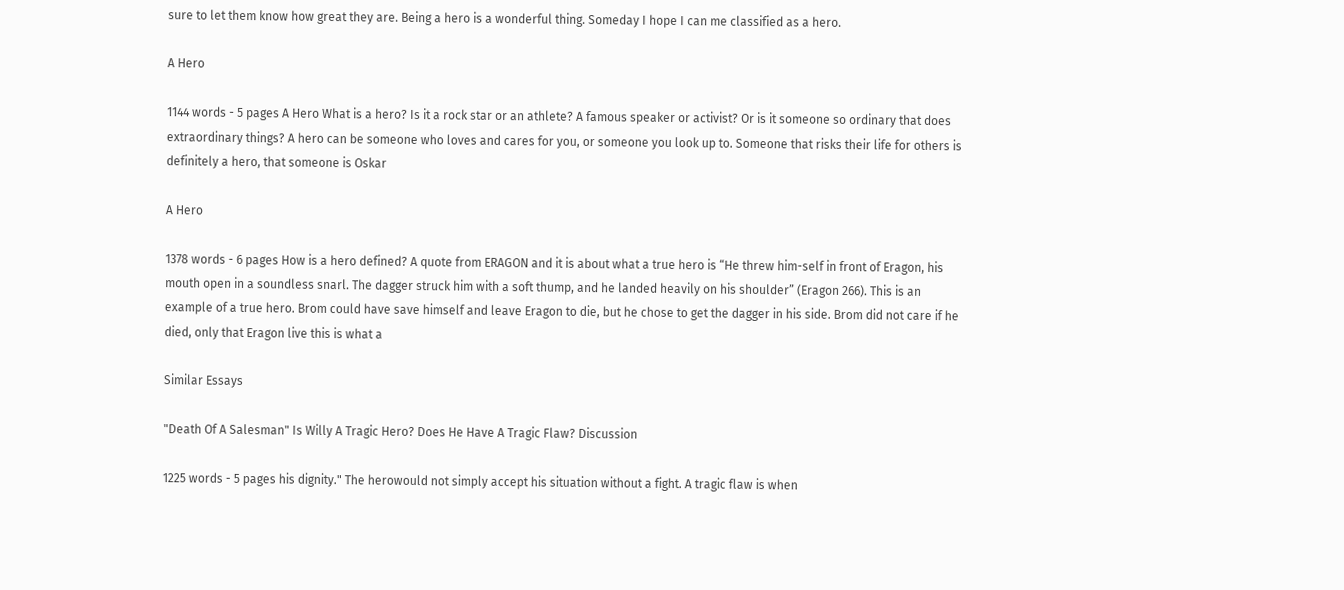sure to let them know how great they are. Being a hero is a wonderful thing. Someday I hope I can me classified as a hero.

A Hero

1144 words - 5 pages A Hero What is a hero? Is it a rock star or an athlete? A famous speaker or activist? Or is it someone so ordinary that does extraordinary things? A hero can be someone who loves and cares for you, or someone you look up to. Someone that risks their life for others is definitely a hero, that someone is Oskar

A Hero

1378 words - 6 pages How is a hero defined? A quote from ERAGON and it is about what a true hero is “He threw him-self in front of Eragon, his mouth open in a soundless snarl. The dagger struck him with a soft thump, and he landed heavily on his shoulder” (Eragon 266). This is an example of a true hero. Brom could have save himself and leave Eragon to die, but he chose to get the dagger in his side. Brom did not care if he died, only that Eragon live this is what a

Similar Essays

"Death Of A Salesman" Is Willy A Tragic Hero? Does He Have A Tragic Flaw? Discussion

1225 words - 5 pages his dignity." The herowould not simply accept his situation without a fight. A tragic flaw is when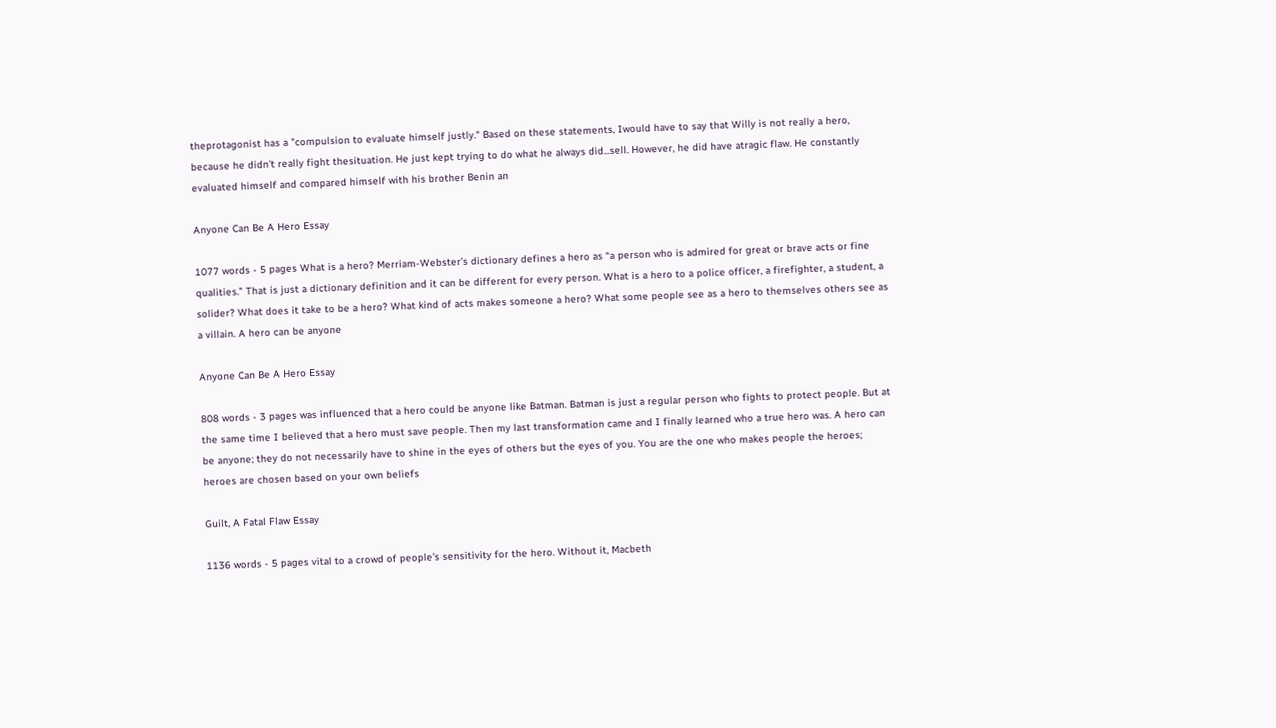theprotagonist has a "compulsion to evaluate himself justly." Based on these statements, Iwould have to say that Willy is not really a hero, because he didn't really fight thesituation. He just kept trying to do what he always did...sell. However, he did have atragic flaw. He constantly evaluated himself and compared himself with his brother Benin an

Anyone Can Be A Hero Essay

1077 words - 5 pages What is a hero? Merriam-Webster’s dictionary defines a hero as “a person who is admired for great or brave acts or fine qualities.” That is just a dictionary definition and it can be different for every person. What is a hero to a police officer, a firefighter, a student, a solider? What does it take to be a hero? What kind of acts makes someone a hero? What some people see as a hero to themselves others see as a villain. A hero can be anyone

Anyone Can Be A Hero Essay

808 words - 3 pages was influenced that a hero could be anyone like Batman. Batman is just a regular person who fights to protect people. But at the same time I believed that a hero must save people. Then my last transformation came and I finally learned who a true hero was. A hero can be anyone; they do not necessarily have to shine in the eyes of others but the eyes of you. You are the one who makes people the heroes; heroes are chosen based on your own beliefs

Guilt, A Fatal Flaw Essay

1136 words - 5 pages vital to a crowd of people's sensitivity for the hero. Without it, Macbeth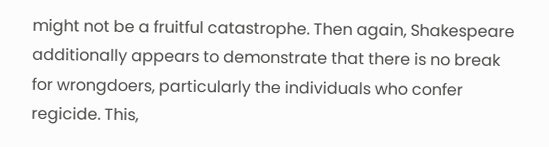might not be a fruitful catastrophe. Then again, Shakespeare additionally appears to demonstrate that there is no break for wrongdoers, particularly the individuals who confer regicide. This,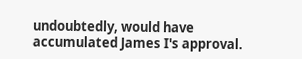undoubtedly, would have accumulated James I's approval.